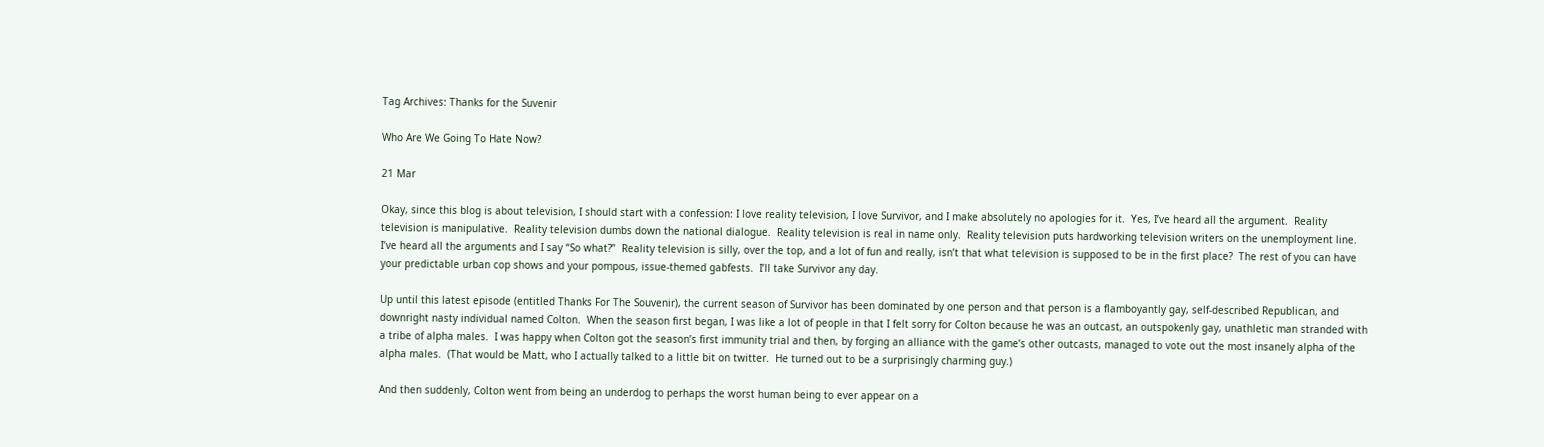Tag Archives: Thanks for the Suvenir

Who Are We Going To Hate Now?

21 Mar

Okay, since this blog is about television, I should start with a confession: I love reality television, I love Survivor, and I make absolutely no apologies for it.  Yes, I’ve heard all the argument.  Reality television is manipulative.  Reality television dumbs down the national dialogue.  Reality television is real in name only.  Reality television puts hardworking television writers on the unemployment line.  I’ve heard all the arguments and I say “So what?”  Reality television is silly, over the top, and a lot of fun and really, isn’t that what television is supposed to be in the first place?  The rest of you can have your predictable urban cop shows and your pompous, issue-themed gabfests.  I’ll take Survivor any day.

Up until this latest episode (entitled Thanks For The Souvenir), the current season of Survivor has been dominated by one person and that person is a flamboyantly gay, self-described Republican, and downright nasty individual named Colton.  When the season first began, I was like a lot of people in that I felt sorry for Colton because he was an outcast, an outspokenly gay, unathletic man stranded with a tribe of alpha males.  I was happy when Colton got the season’s first immunity trial and then, by forging an alliance with the game’s other outcasts, managed to vote out the most insanely alpha of the alpha males.  (That would be Matt, who I actually talked to a little bit on twitter.  He turned out to be a surprisingly charming guy.)

And then suddenly, Colton went from being an underdog to perhaps the worst human being to ever appear on a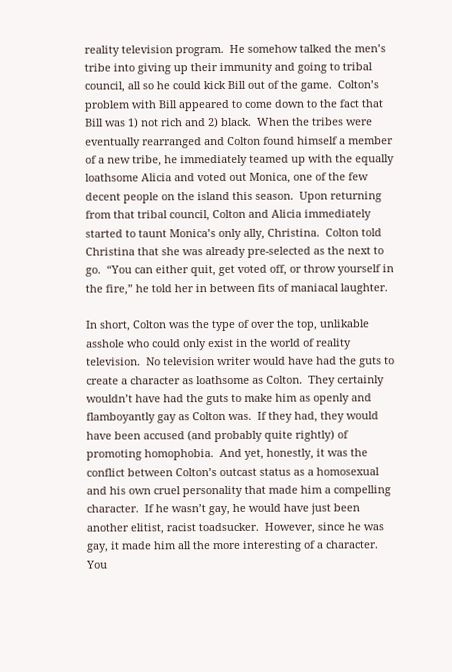reality television program.  He somehow talked the men’s tribe into giving up their immunity and going to tribal council, all so he could kick Bill out of the game.  Colton’s problem with Bill appeared to come down to the fact that Bill was 1) not rich and 2) black.  When the tribes were eventually rearranged and Colton found himself a member of a new tribe, he immediately teamed up with the equally loathsome Alicia and voted out Monica, one of the few decent people on the island this season.  Upon returning from that tribal council, Colton and Alicia immediately started to taunt Monica’s only ally, Christina.  Colton told Christina that she was already pre-selected as the next to go.  “You can either quit, get voted off, or throw yourself in the fire,” he told her in between fits of maniacal laughter.

In short, Colton was the type of over the top, unlikable asshole who could only exist in the world of reality television.  No television writer would have had the guts to create a character as loathsome as Colton.  They certainly wouldn’t have had the guts to make him as openly and flamboyantly gay as Colton was.  If they had, they would have been accused (and probably quite rightly) of promoting homophobia.  And yet, honestly, it was the conflict between Colton’s outcast status as a homosexual and his own cruel personality that made him a compelling character.  If he wasn’t gay, he would have just been another elitist, racist toadsucker.  However, since he was gay, it made him all the more interesting of a character.  You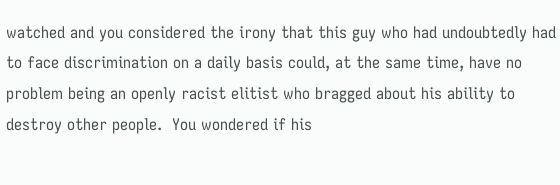watched and you considered the irony that this guy who had undoubtedly had to face discrimination on a daily basis could, at the same time, have no problem being an openly racist elitist who bragged about his ability to destroy other people.  You wondered if his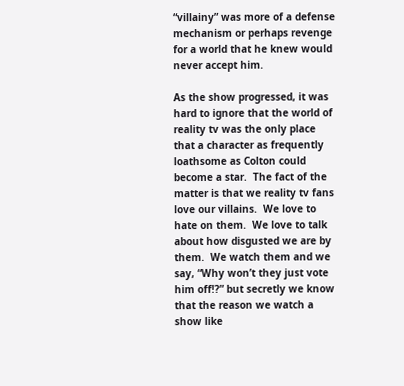“villainy” was more of a defense mechanism or perhaps revenge for a world that he knew would never accept him.

As the show progressed, it was hard to ignore that the world of reality tv was the only place that a character as frequently loathsome as Colton could become a star.  The fact of the matter is that we reality tv fans love our villains.  We love to hate on them.  We love to talk about how disgusted we are by them.  We watch them and we say, “Why won’t they just vote him off!?” but secretly we know that the reason we watch a show like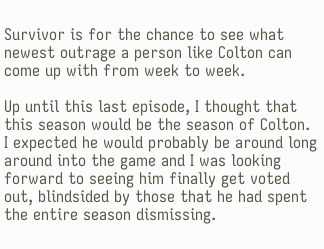Survivor is for the chance to see what newest outrage a person like Colton can come up with from week to week.

Up until this last episode, I thought that this season would be the season of Colton.  I expected he would probably be around long around into the game and I was looking forward to seeing him finally get voted out, blindsided by those that he had spent the entire season dismissing.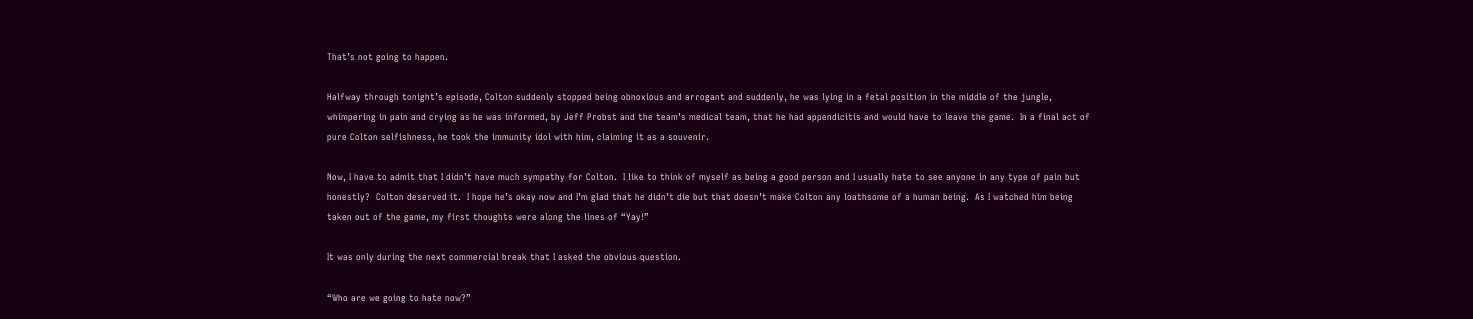That’s not going to happen.

Halfway through tonight’s episode, Colton suddenly stopped being obnoxious and arrogant and suddenly, he was lying in a fetal position in the middle of the jungle, whimpering in pain and crying as he was informed, by Jeff Probst and the team’s medical team, that he had appendicitis and would have to leave the game.  In a final act of pure Colton selfishness, he took the immunity idol with him, claiming it as a souvenir.

Now, I have to admit that I didn’t have much sympathy for Colton.  I like to think of myself as being a good person and I usually hate to see anyone in any type of pain but honestly?  Colton deserved it.  I hope he’s okay now and I’m glad that he didn’t die but that doesn’t make Colton any loathsome of a human being.  As I watched him being taken out of the game, my first thoughts were along the lines of “Yay!”

It was only during the next commercial break that I asked the obvious question.

“Who are we going to hate now?”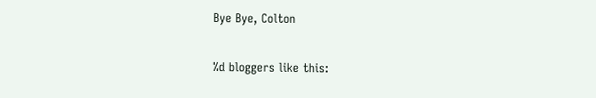Bye Bye, Colton

%d bloggers like this: